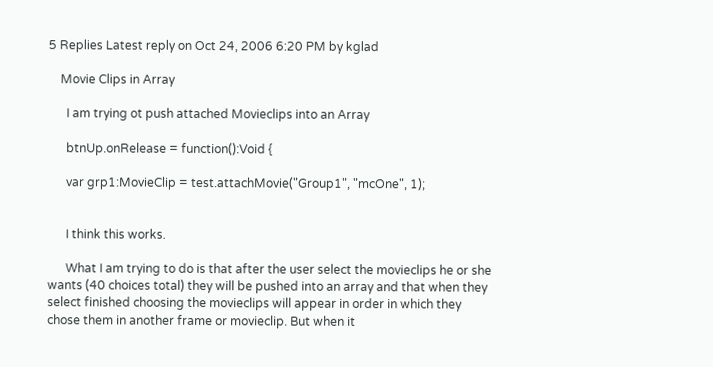5 Replies Latest reply on Oct 24, 2006 6:20 PM by kglad

    Movie Clips in Array

      I am trying ot push attached Movieclips into an Array

      btnUp.onRelease = function():Void {

      var grp1:MovieClip = test.attachMovie("Group1", "mcOne", 1);


      I think this works.

      What I am trying to do is that after the user select the movieclips he or she wants (40 choices total) they will be pushed into an array and that when they select finished choosing the movieclips will appear in order in which they chose them in another frame or movieclip. But when it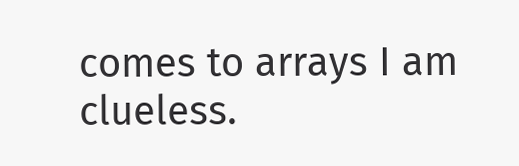comes to arrays I am clueless.